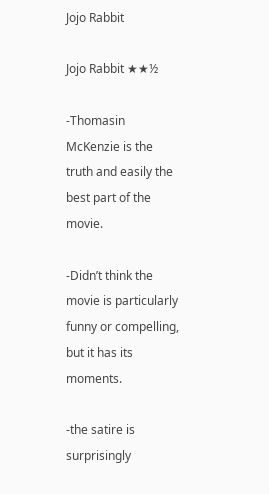Jojo Rabbit

Jojo Rabbit ★★½

-Thomasin McKenzie is the truth and easily the best part of the movie.

-Didn’t think the movie is particularly funny or compelling, but it has its moments.

-the satire is surprisingly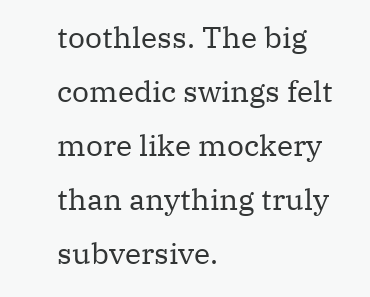toothless. The big comedic swings felt more like mockery than anything truly subversive.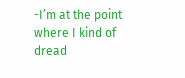-I’m at the point where I kind of dread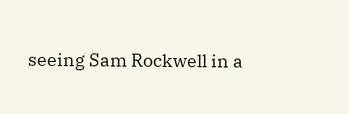seeing Sam Rockwell in a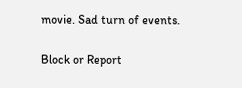movie. Sad turn of events.

Block or Report